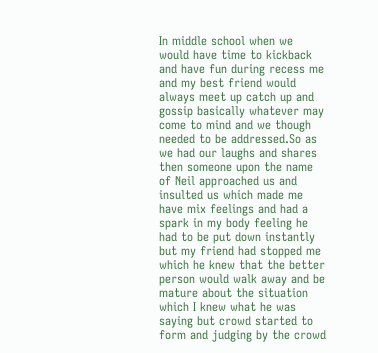In middle school when we would have time to kickback and have fun during recess me and my best friend would always meet up catch up and gossip basically whatever may come to mind and we though needed to be addressed.So as we had our laughs and shares then someone upon the name of Neil approached us and insulted us which made me have mix feelings and had a spark in my body feeling he had to be put down instantly but my friend had stopped me which he knew that the better person would walk away and be mature about the situation which I knew what he was saying but crowd started to form and judging by the crowd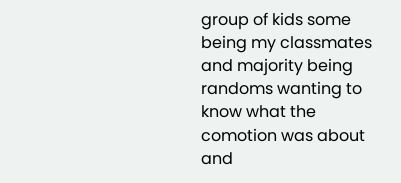group of kids some being my classmates and majority being randoms wanting to know what the comotion was about and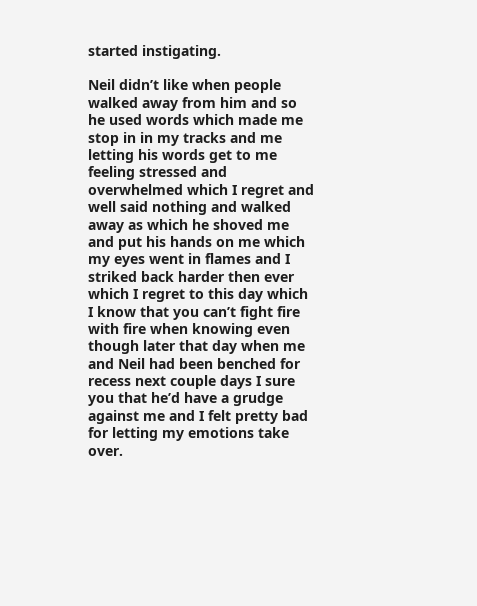started instigating.

Neil didn’t like when people walked away from him and so he used words which made me stop in in my tracks and me letting his words get to me feeling stressed and overwhelmed which I regret and well said nothing and walked away as which he shoved me and put his hands on me which my eyes went in flames and I striked back harder then ever which I regret to this day which I know that you can’t fight fire with fire when knowing even though later that day when me and Neil had been benched for recess next couple days I sure you that he’d have a grudge against me and I felt pretty bad for letting my emotions take over.